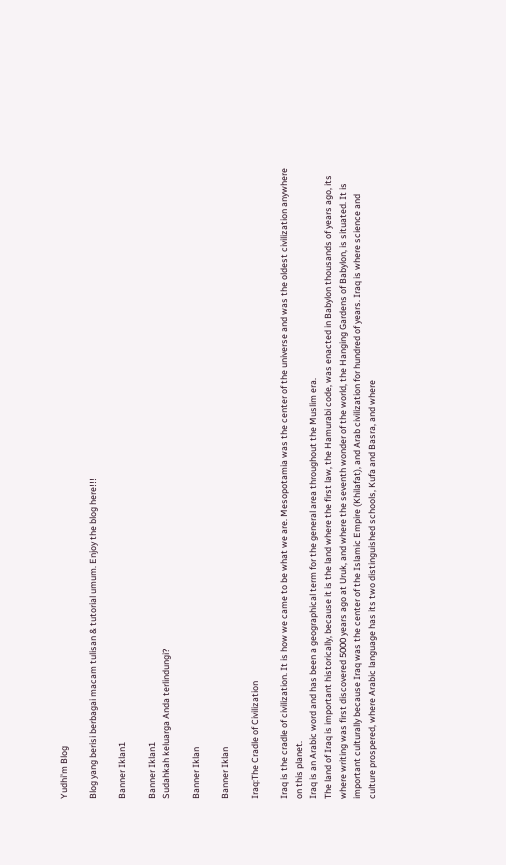Yudhi'm Blog

Blog yang berisi berbagai macam tulisan & tutorial umum. Enjoy the blog here!!!

Banner Iklan1

Banner Iklan1
Sudahkah keluarga Anda terlindungi?

Banner Iklan

Banner Iklan

Iraq:The Cradle of Civilization

Iraq is the cradle of civilization. It is how we came to be what we are. Mesopotamia was the center of the universe and was the oldest civilization anywhere on this planet.
Iraq is an Arabic word and has been a geographical term for the general area throughout the Muslim era.
The land of Iraq is important historically, because it is the land where the first law, the Hamurabi code, was enacted in Babylon thousands of years ago, its where writing was first discovered 5000 years ago at Uruk, and where the seventh wonder of the world, the Hanging Gardens of Babylon, is situated. It is important culturally because Iraq was the center of the Islamic Empire (Khilafat), and Arab civilization for hundred of years. Iraq is where science and culture prospered, where Arabic language has its two distinguished schools, Kufa and Basra, and where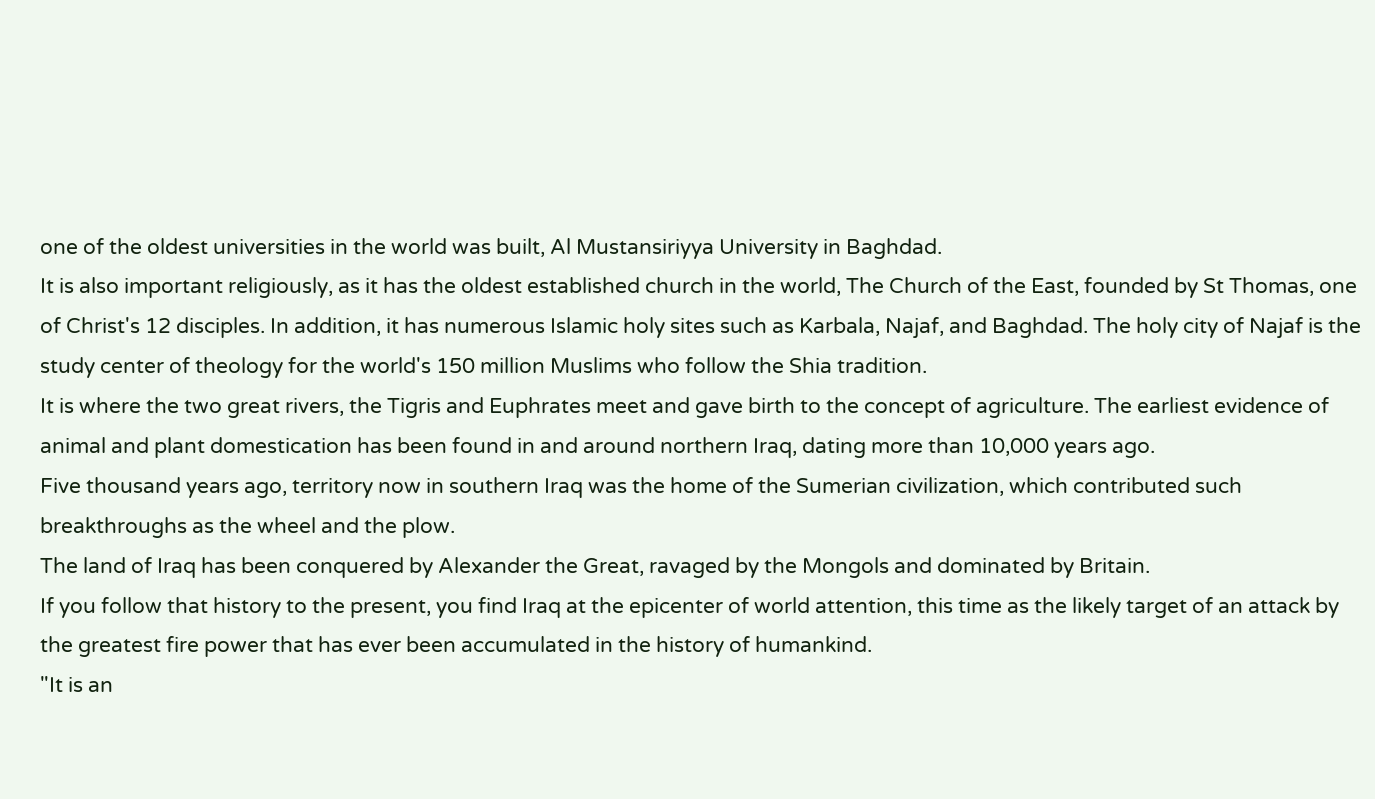one of the oldest universities in the world was built, Al Mustansiriyya University in Baghdad.
It is also important religiously, as it has the oldest established church in the world, The Church of the East, founded by St Thomas, one of Christ's 12 disciples. In addition, it has numerous Islamic holy sites such as Karbala, Najaf, and Baghdad. The holy city of Najaf is the study center of theology for the world's 150 million Muslims who follow the Shia tradition.
It is where the two great rivers, the Tigris and Euphrates meet and gave birth to the concept of agriculture. The earliest evidence of animal and plant domestication has been found in and around northern Iraq, dating more than 10,000 years ago.
Five thousand years ago, territory now in southern Iraq was the home of the Sumerian civilization, which contributed such breakthroughs as the wheel and the plow.
The land of Iraq has been conquered by Alexander the Great, ravaged by the Mongols and dominated by Britain.
If you follow that history to the present, you find Iraq at the epicenter of world attention, this time as the likely target of an attack by the greatest fire power that has ever been accumulated in the history of humankind.
"It is an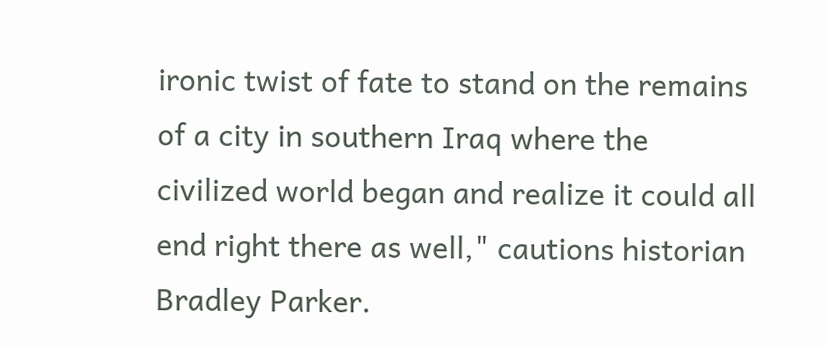ironic twist of fate to stand on the remains of a city in southern Iraq where the civilized world began and realize it could all end right there as well," cautions historian Bradley Parker.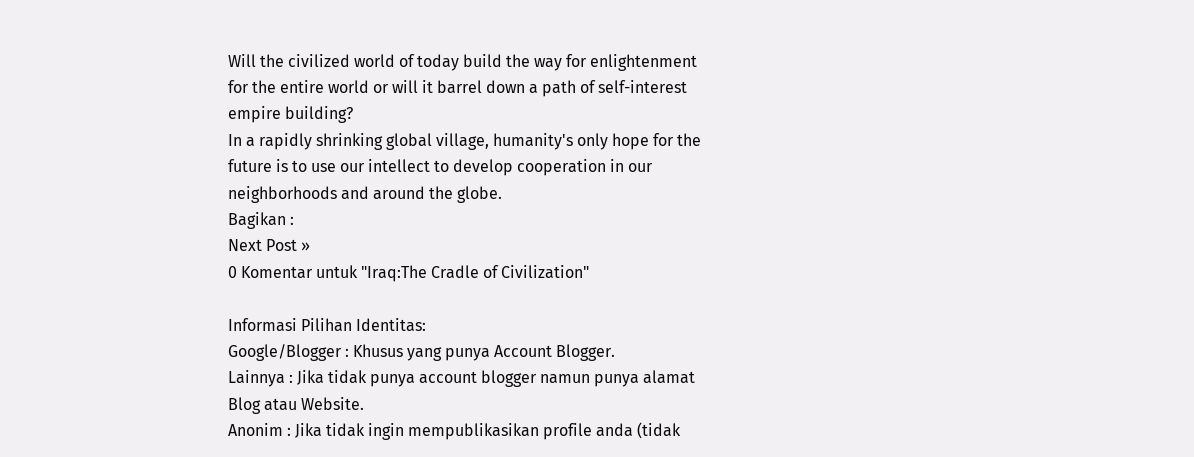Will the civilized world of today build the way for enlightenment for the entire world or will it barrel down a path of self-interest empire building?
In a rapidly shrinking global village, humanity's only hope for the future is to use our intellect to develop cooperation in our neighborhoods and around the globe.
Bagikan :
Next Post »
0 Komentar untuk "Iraq:The Cradle of Civilization"

Informasi Pilihan Identitas:
Google/Blogger : Khusus yang punya Account Blogger.
Lainnya : Jika tidak punya account blogger namun punya alamat Blog atau Website.
Anonim : Jika tidak ingin mempublikasikan profile anda (tidak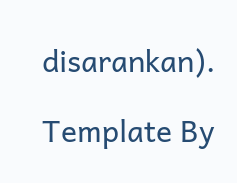disarankan).

Template By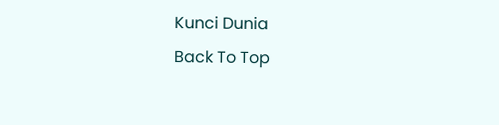Kunci Dunia
Back To Top